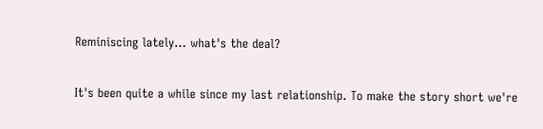Reminiscing lately... what's the deal?

It's been quite a while since my last relationship. To make the story short we're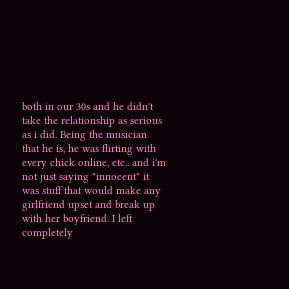both in our 30s and he didn't take the relationship as serious as i did. Being the musician that he is, he was flirting with every chick online, etc.. and i'm not just saying "innocent" it was stuff that would make any girlfriend upset and break up with her boyfriend. I left completely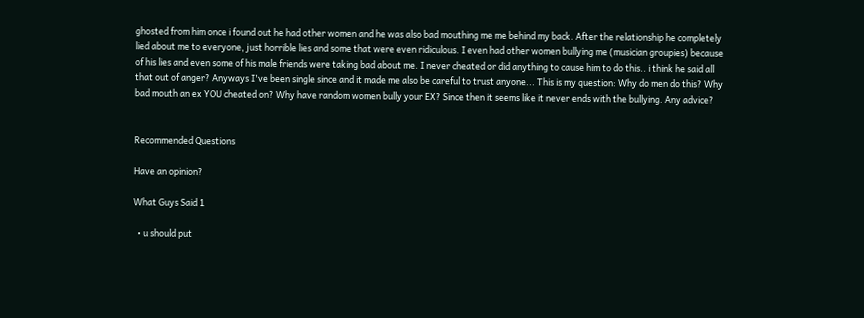ghosted from him once i found out he had other women and he was also bad mouthing me me behind my back. After the relationship he completely lied about me to everyone, just horrible lies and some that were even ridiculous. I even had other women bullying me (musician groupies) because of his lies and even some of his male friends were taking bad about me. I never cheated or did anything to cause him to do this.. i think he said all that out of anger? Anyways I've been single since and it made me also be careful to trust anyone... This is my question: Why do men do this? Why bad mouth an ex YOU cheated on? Why have random women bully your EX? Since then it seems like it never ends with the bullying. Any advice?


Recommended Questions

Have an opinion?

What Guys Said 1

  • u should put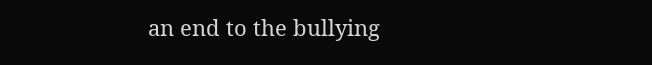an end to the bullying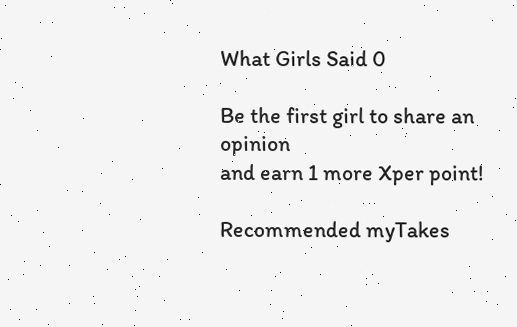What Girls Said 0

Be the first girl to share an opinion
and earn 1 more Xper point!

Recommended myTakes